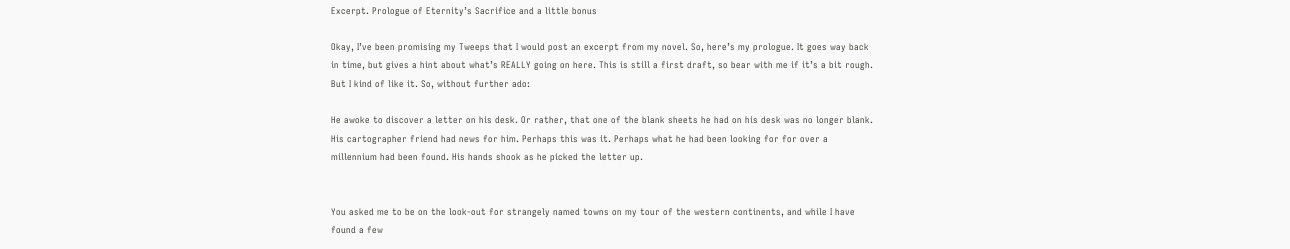Excerpt. Prologue of Eternity’s Sacrifice and a little bonus

Okay, I’ve been promising my Tweeps that I would post an excerpt from my novel. So, here’s my prologue. It goes way back in time, but gives a hint about what’s REALLY going on here. This is still a first draft, so bear with me if it’s a bit rough. But I kind of like it. So, without further ado:

He awoke to discover a letter on his desk. Or rather, that one of the blank sheets he had on his desk was no longer blank. His cartographer friend had news for him. Perhaps this was it. Perhaps what he had been looking for for over a millennium had been found. His hands shook as he picked the letter up.


You asked me to be on the look-out for strangely named towns on my tour of the western continents, and while I have found a few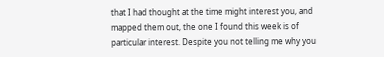that I had thought at the time might interest you, and mapped them out, the one I found this week is of particular interest. Despite you not telling me why you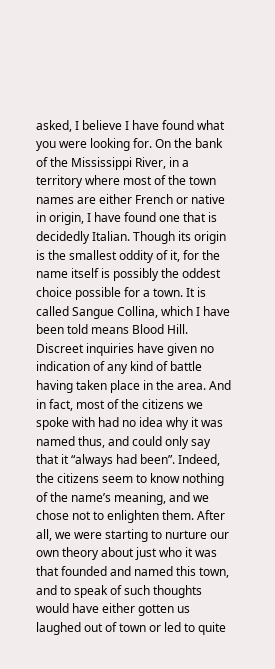asked, I believe I have found what you were looking for. On the bank of the Mississippi River, in a territory where most of the town names are either French or native in origin, I have found one that is decidedly Italian. Though its origin is the smallest oddity of it, for the name itself is possibly the oddest choice possible for a town. It is called Sangue Collina, which I have been told means Blood Hill. Discreet inquiries have given no indication of any kind of battle having taken place in the area. And in fact, most of the citizens we spoke with had no idea why it was named thus, and could only say that it “always had been”. Indeed, the citizens seem to know nothing of the name’s meaning, and we chose not to enlighten them. After all, we were starting to nurture our own theory about just who it was that founded and named this town, and to speak of such thoughts would have either gotten us laughed out of town or led to quite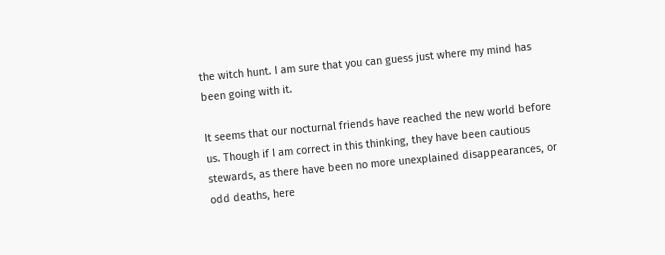the witch hunt. I am sure that you can guess just where my mind has been going with it.

It seems that our nocturnal friends have reached the new world before us. Though if I am correct in this thinking, they have been cautious stewards, as there have been no more unexplained disappearances, or odd deaths, here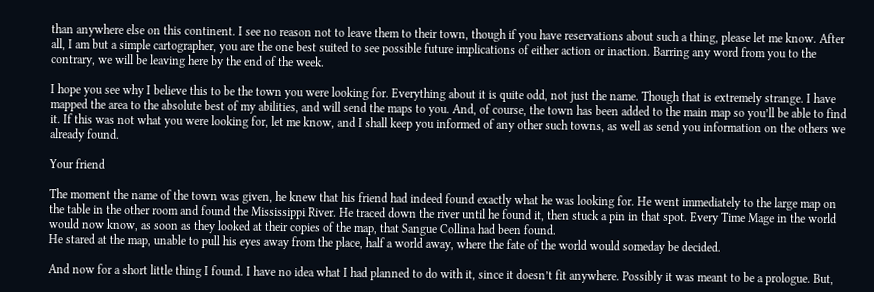than anywhere else on this continent. I see no reason not to leave them to their town, though if you have reservations about such a thing, please let me know. After all, I am but a simple cartographer, you are the one best suited to see possible future implications of either action or inaction. Barring any word from you to the contrary, we will be leaving here by the end of the week.

I hope you see why I believe this to be the town you were looking for. Everything about it is quite odd, not just the name. Though that is extremely strange. I have mapped the area to the absolute best of my abilities, and will send the maps to you. And, of course, the town has been added to the main map so you’ll be able to find it. If this was not what you were looking for, let me know, and I shall keep you informed of any other such towns, as well as send you information on the others we already found.

Your friend

The moment the name of the town was given, he knew that his friend had indeed found exactly what he was looking for. He went immediately to the large map on the table in the other room and found the Mississippi River. He traced down the river until he found it, then stuck a pin in that spot. Every Time Mage in the world would now know, as soon as they looked at their copies of the map, that Sangue Collina had been found.
He stared at the map, unable to pull his eyes away from the place, half a world away, where the fate of the world would someday be decided.

And now for a short little thing I found. I have no idea what I had planned to do with it, since it doesn’t fit anywhere. Possibly it was meant to be a prologue. But,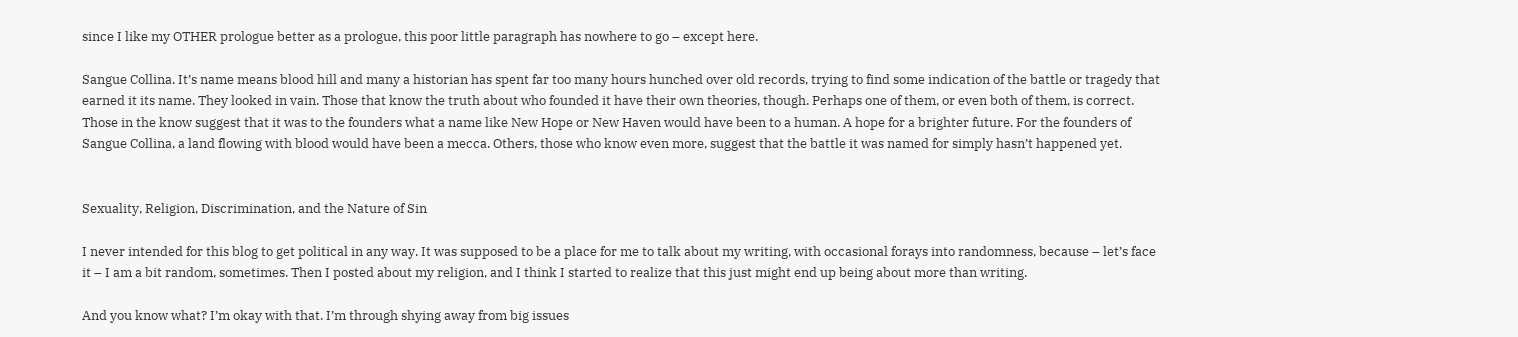since I like my OTHER prologue better as a prologue, this poor little paragraph has nowhere to go – except here.

Sangue Collina. It’s name means blood hill and many a historian has spent far too many hours hunched over old records, trying to find some indication of the battle or tragedy that earned it its name. They looked in vain. Those that know the truth about who founded it have their own theories, though. Perhaps one of them, or even both of them, is correct. Those in the know suggest that it was to the founders what a name like New Hope or New Haven would have been to a human. A hope for a brighter future. For the founders of Sangue Collina, a land flowing with blood would have been a mecca. Others, those who know even more, suggest that the battle it was named for simply hasn’t happened yet.


Sexuality, Religion, Discrimination, and the Nature of Sin

I never intended for this blog to get political in any way. It was supposed to be a place for me to talk about my writing, with occasional forays into randomness, because – let’s face it – I am a bit random, sometimes. Then I posted about my religion, and I think I started to realize that this just might end up being about more than writing.

And you know what? I’m okay with that. I’m through shying away from big issues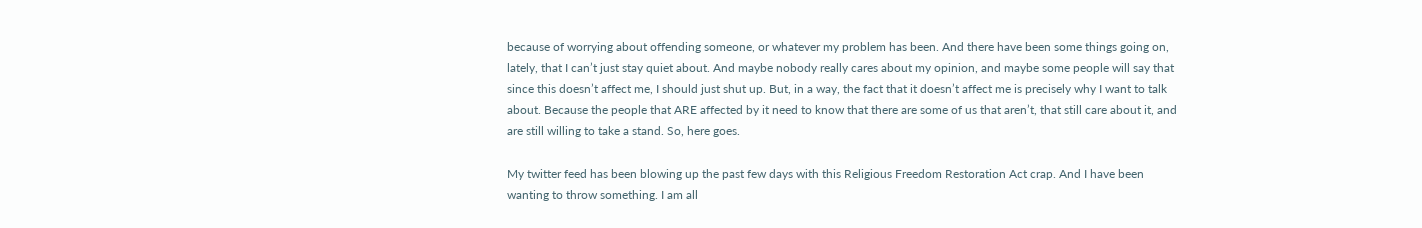because of worrying about offending someone, or whatever my problem has been. And there have been some things going on, lately, that I can’t just stay quiet about. And maybe nobody really cares about my opinion, and maybe some people will say that since this doesn’t affect me, I should just shut up. But, in a way, the fact that it doesn’t affect me is precisely why I want to talk about. Because the people that ARE affected by it need to know that there are some of us that aren’t, that still care about it, and are still willing to take a stand. So, here goes.

My twitter feed has been blowing up the past few days with this Religious Freedom Restoration Act crap. And I have been wanting to throw something. I am all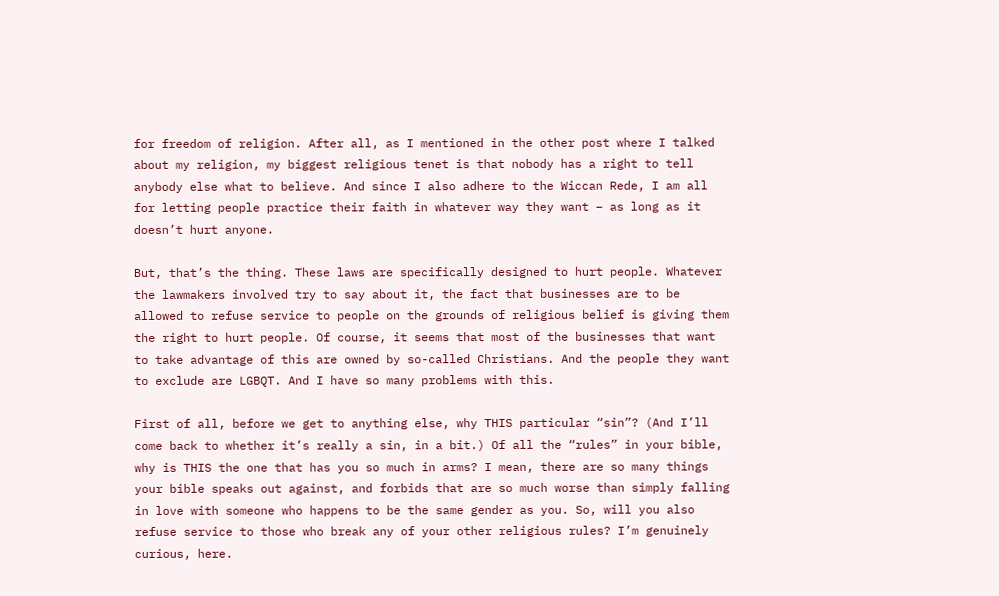for freedom of religion. After all, as I mentioned in the other post where I talked about my religion, my biggest religious tenet is that nobody has a right to tell anybody else what to believe. And since I also adhere to the Wiccan Rede, I am all for letting people practice their faith in whatever way they want – as long as it doesn’t hurt anyone.

But, that’s the thing. These laws are specifically designed to hurt people. Whatever the lawmakers involved try to say about it, the fact that businesses are to be allowed to refuse service to people on the grounds of religious belief is giving them the right to hurt people. Of course, it seems that most of the businesses that want to take advantage of this are owned by so-called Christians. And the people they want to exclude are LGBQT. And I have so many problems with this.

First of all, before we get to anything else, why THIS particular “sin”? (And I’ll come back to whether it’s really a sin, in a bit.) Of all the “rules” in your bible, why is THIS the one that has you so much in arms? I mean, there are so many things your bible speaks out against, and forbids that are so much worse than simply falling in love with someone who happens to be the same gender as you. So, will you also refuse service to those who break any of your other religious rules? I’m genuinely curious, here.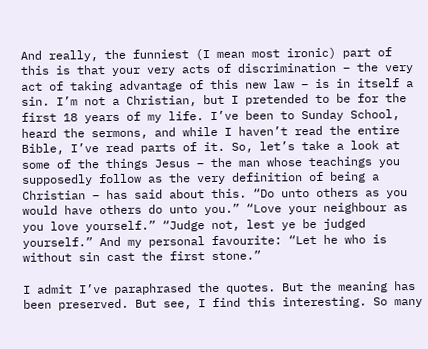And really, the funniest (I mean most ironic) part of this is that your very acts of discrimination – the very act of taking advantage of this new law – is in itself a sin. I’m not a Christian, but I pretended to be for the first 18 years of my life. I’ve been to Sunday School, heard the sermons, and while I haven’t read the entire Bible, I’ve read parts of it. So, let’s take a look at some of the things Jesus – the man whose teachings you supposedly follow as the very definition of being a Christian – has said about this. “Do unto others as you would have others do unto you.” “Love your neighbour as you love yourself.” “Judge not, lest ye be judged yourself.” And my personal favourite: “Let he who is without sin cast the first stone.”

I admit I’ve paraphrased the quotes. But the meaning has been preserved. But see, I find this interesting. So many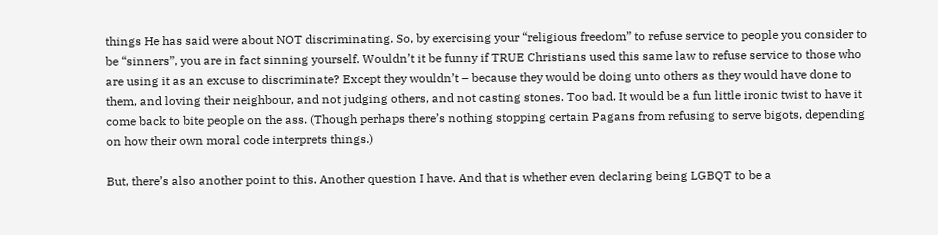things He has said were about NOT discriminating. So, by exercising your “religious freedom” to refuse service to people you consider to be “sinners”, you are in fact sinning yourself. Wouldn’t it be funny if TRUE Christians used this same law to refuse service to those who are using it as an excuse to discriminate? Except they wouldn’t – because they would be doing unto others as they would have done to them, and loving their neighbour, and not judging others, and not casting stones. Too bad. It would be a fun little ironic twist to have it come back to bite people on the ass. (Though perhaps there’s nothing stopping certain Pagans from refusing to serve bigots, depending on how their own moral code interprets things.)

But, there’s also another point to this. Another question I have. And that is whether even declaring being LGBQT to be a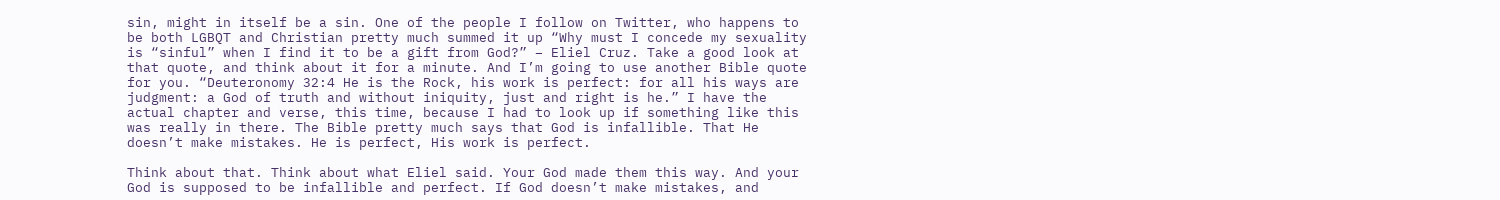sin, might in itself be a sin. One of the people I follow on Twitter, who happens to be both LGBQT and Christian pretty much summed it up “Why must I concede my sexuality is “sinful” when I find it to be a gift from God?” – Eliel Cruz. Take a good look at that quote, and think about it for a minute. And I’m going to use another Bible quote for you. “Deuteronomy 32:4 He is the Rock, his work is perfect: for all his ways are judgment: a God of truth and without iniquity, just and right is he.” I have the actual chapter and verse, this time, because I had to look up if something like this was really in there. The Bible pretty much says that God is infallible. That He doesn’t make mistakes. He is perfect, His work is perfect.

Think about that. Think about what Eliel said. Your God made them this way. And your God is supposed to be infallible and perfect. If God doesn’t make mistakes, and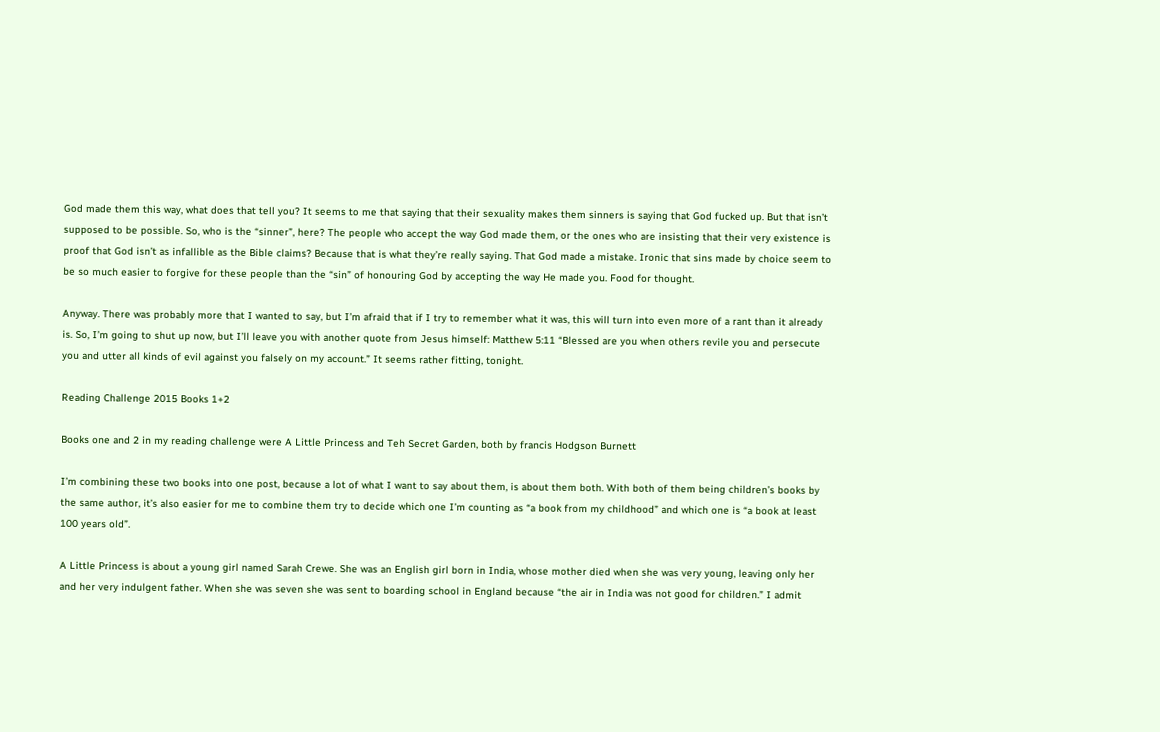God made them this way, what does that tell you? It seems to me that saying that their sexuality makes them sinners is saying that God fucked up. But that isn’t supposed to be possible. So, who is the “sinner”, here? The people who accept the way God made them, or the ones who are insisting that their very existence is proof that God isn’t as infallible as the Bible claims? Because that is what they’re really saying. That God made a mistake. Ironic that sins made by choice seem to be so much easier to forgive for these people than the “sin” of honouring God by accepting the way He made you. Food for thought.

Anyway. There was probably more that I wanted to say, but I’m afraid that if I try to remember what it was, this will turn into even more of a rant than it already is. So, I’m going to shut up now, but I’ll leave you with another quote from Jesus himself: Matthew 5:11 “Blessed are you when others revile you and persecute you and utter all kinds of evil against you falsely on my account.” It seems rather fitting, tonight.

Reading Challenge 2015 Books 1+2

Books one and 2 in my reading challenge were A Little Princess and Teh Secret Garden, both by francis Hodgson Burnett

I’m combining these two books into one post, because a lot of what I want to say about them, is about them both. With both of them being children’s books by the same author, it’s also easier for me to combine them try to decide which one I’m counting as “a book from my childhood” and which one is “a book at least 100 years old”.

A Little Princess is about a young girl named Sarah Crewe. She was an English girl born in India, whose mother died when she was very young, leaving only her and her very indulgent father. When she was seven she was sent to boarding school in England because “the air in India was not good for children.” I admit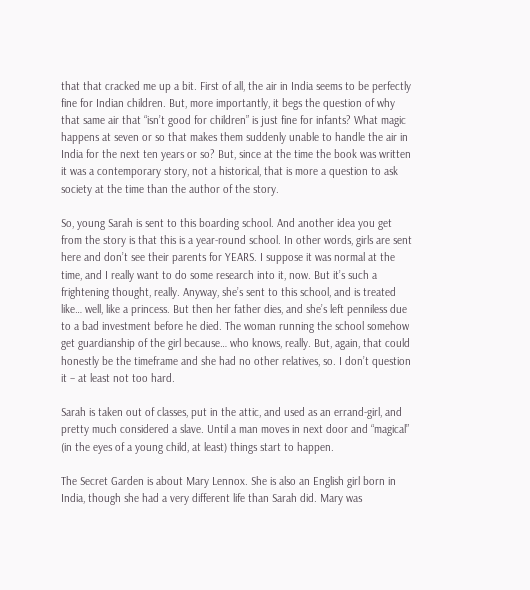that that cracked me up a bit. First of all, the air in India seems to be perfectly fine for Indian children. But, more importantly, it begs the question of why that same air that “isn’t good for children” is just fine for infants? What magic happens at seven or so that makes them suddenly unable to handle the air in India for the next ten years or so? But, since at the time the book was written it was a contemporary story, not a historical, that is more a question to ask society at the time than the author of the story.

So, young Sarah is sent to this boarding school. And another idea you get from the story is that this is a year-round school. In other words, girls are sent here and don’t see their parents for YEARS. I suppose it was normal at the time, and I really want to do some research into it, now. But it’s such a frightening thought, really. Anyway, she’s sent to this school, and is treated like… well, like a princess. But then her father dies, and she’s left penniless due to a bad investment before he died. The woman running the school somehow get guardianship of the girl because… who knows, really. But, again, that could honestly be the timeframe and she had no other relatives, so. I don’t question it – at least not too hard.

Sarah is taken out of classes, put in the attic, and used as an errand-girl, and pretty much considered a slave. Until a man moves in next door and “magical” (in the eyes of a young child, at least) things start to happen.

The Secret Garden is about Mary Lennox. She is also an English girl born in India, though she had a very different life than Sarah did. Mary was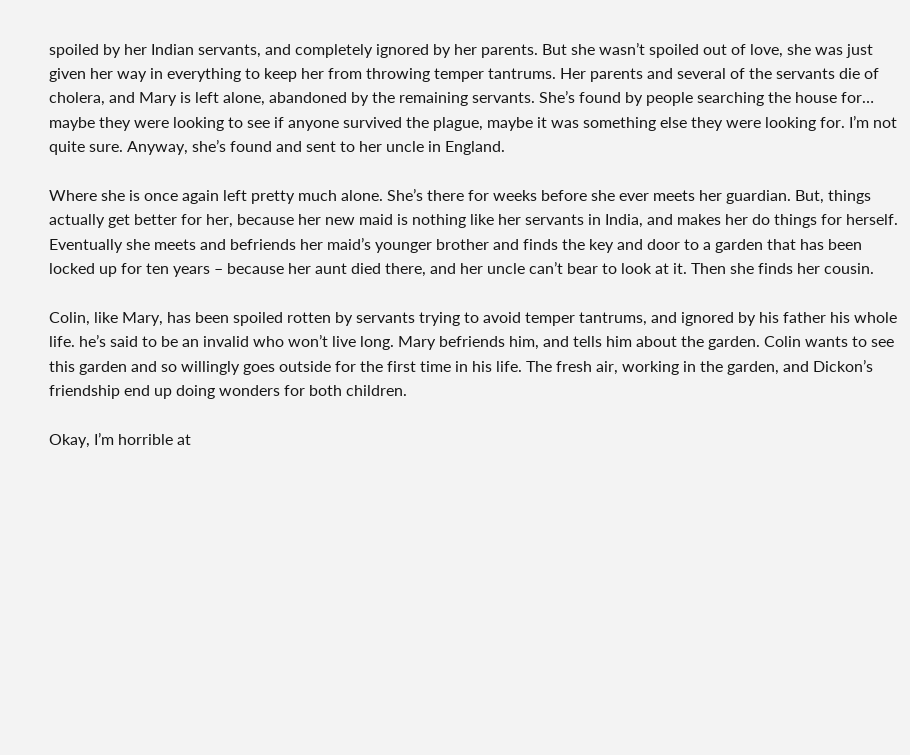spoiled by her Indian servants, and completely ignored by her parents. But she wasn’t spoiled out of love, she was just given her way in everything to keep her from throwing temper tantrums. Her parents and several of the servants die of cholera, and Mary is left alone, abandoned by the remaining servants. She’s found by people searching the house for… maybe they were looking to see if anyone survived the plague, maybe it was something else they were looking for. I’m not quite sure. Anyway, she’s found and sent to her uncle in England.

Where she is once again left pretty much alone. She’s there for weeks before she ever meets her guardian. But, things actually get better for her, because her new maid is nothing like her servants in India, and makes her do things for herself. Eventually she meets and befriends her maid’s younger brother and finds the key and door to a garden that has been locked up for ten years – because her aunt died there, and her uncle can’t bear to look at it. Then she finds her cousin.

Colin, like Mary, has been spoiled rotten by servants trying to avoid temper tantrums, and ignored by his father his whole life. he’s said to be an invalid who won’t live long. Mary befriends him, and tells him about the garden. Colin wants to see this garden and so willingly goes outside for the first time in his life. The fresh air, working in the garden, and Dickon’s friendship end up doing wonders for both children.

Okay, I’m horrible at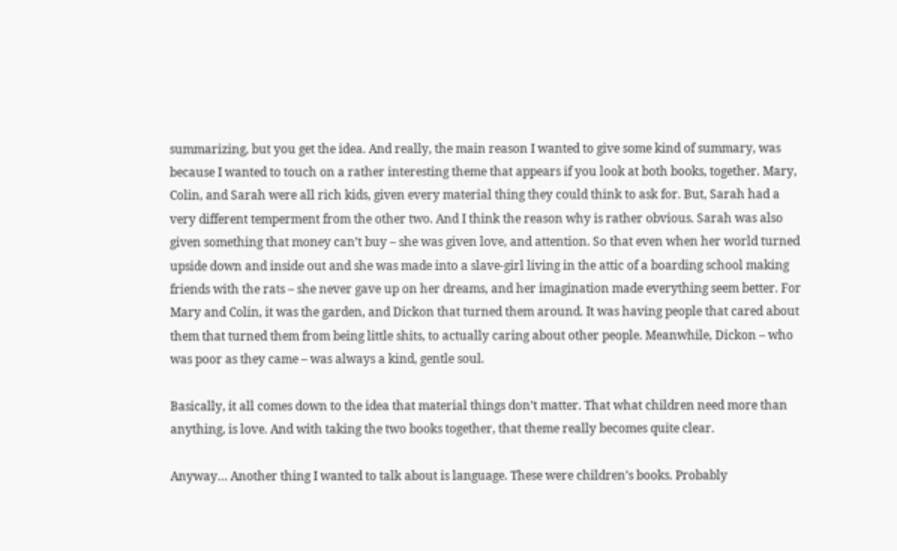summarizing, but you get the idea. And really, the main reason I wanted to give some kind of summary, was because I wanted to touch on a rather interesting theme that appears if you look at both books, together. Mary, Colin, and Sarah were all rich kids, given every material thing they could think to ask for. But, Sarah had a very different temperment from the other two. And I think the reason why is rather obvious. Sarah was also given something that money can’t buy – she was given love, and attention. So that even when her world turned upside down and inside out and she was made into a slave-girl living in the attic of a boarding school making friends with the rats – she never gave up on her dreams, and her imagination made everything seem better. For Mary and Colin, it was the garden, and Dickon that turned them around. It was having people that cared about them that turned them from being little shits, to actually caring about other people. Meanwhile, Dickon – who was poor as they came – was always a kind, gentle soul.

Basically, it all comes down to the idea that material things don’t matter. That what children need more than anything, is love. And with taking the two books together, that theme really becomes quite clear.

Anyway… Another thing I wanted to talk about is language. These were children’s books. Probably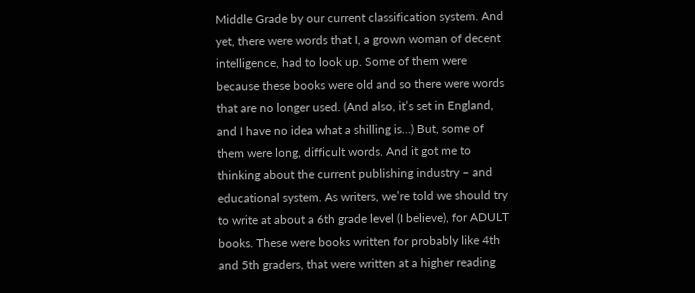Middle Grade by our current classification system. And yet, there were words that I, a grown woman of decent intelligence, had to look up. Some of them were because these books were old and so there were words that are no longer used. (And also, it’s set in England, and I have no idea what a shilling is…) But, some of them were long, difficult words. And it got me to thinking about the current publishing industry – and educational system. As writers, we’re told we should try to write at about a 6th grade level (I believe), for ADULT books. These were books written for probably like 4th and 5th graders, that were written at a higher reading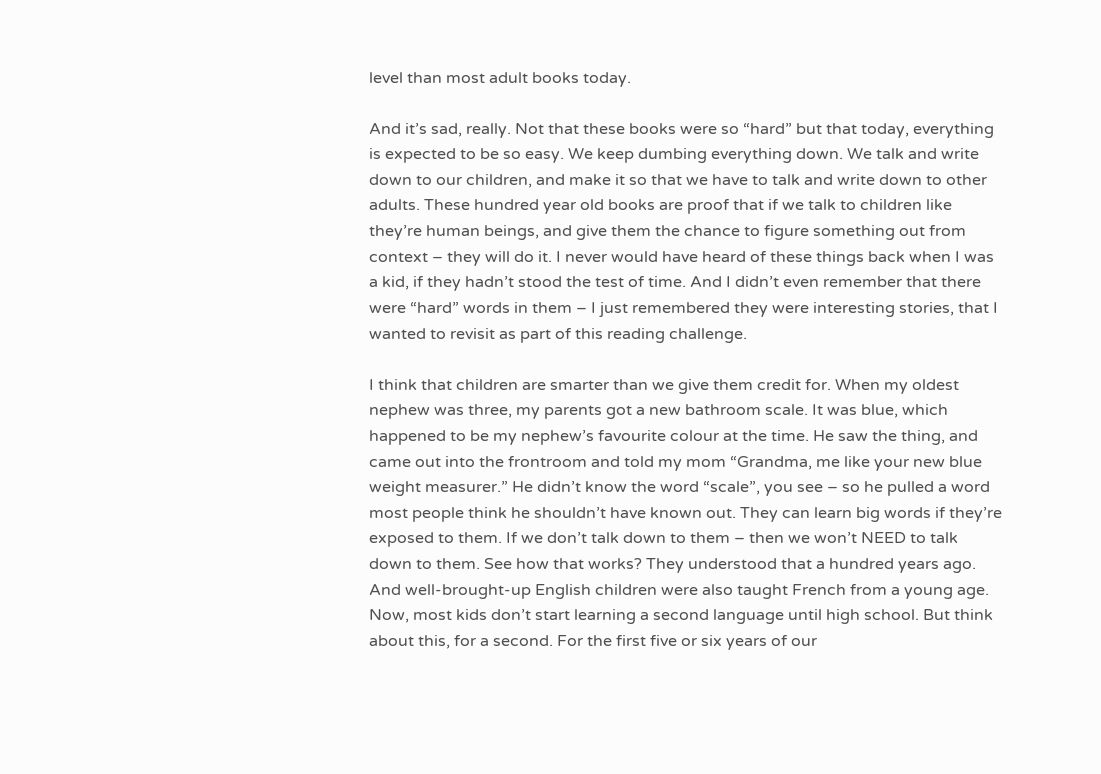level than most adult books today.

And it’s sad, really. Not that these books were so “hard” but that today, everything is expected to be so easy. We keep dumbing everything down. We talk and write down to our children, and make it so that we have to talk and write down to other adults. These hundred year old books are proof that if we talk to children like they’re human beings, and give them the chance to figure something out from context – they will do it. I never would have heard of these things back when I was a kid, if they hadn’t stood the test of time. And I didn’t even remember that there were “hard” words in them – I just remembered they were interesting stories, that I wanted to revisit as part of this reading challenge.

I think that children are smarter than we give them credit for. When my oldest nephew was three, my parents got a new bathroom scale. It was blue, which happened to be my nephew’s favourite colour at the time. He saw the thing, and came out into the frontroom and told my mom “Grandma, me like your new blue weight measurer.” He didn’t know the word “scale”, you see – so he pulled a word most people think he shouldn’t have known out. They can learn big words if they’re exposed to them. If we don’t talk down to them – then we won’t NEED to talk down to them. See how that works? They understood that a hundred years ago. And well-brought-up English children were also taught French from a young age. Now, most kids don’t start learning a second language until high school. But think about this, for a second. For the first five or six years of our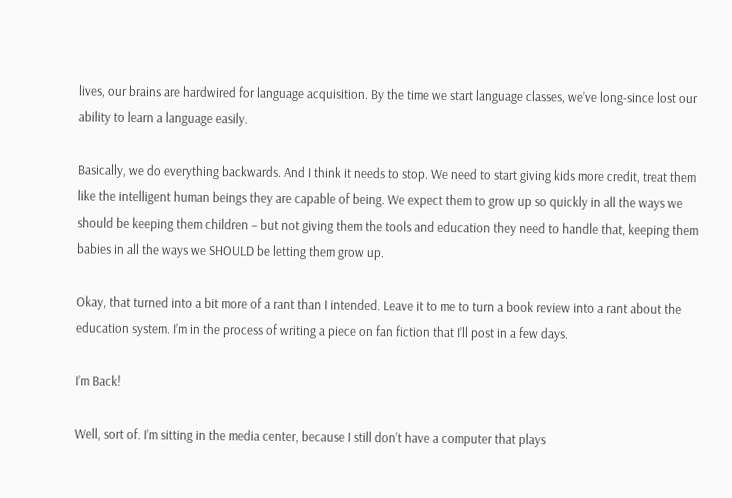lives, our brains are hardwired for language acquisition. By the time we start language classes, we’ve long-since lost our ability to learn a language easily.

Basically, we do everything backwards. And I think it needs to stop. We need to start giving kids more credit, treat them like the intelligent human beings they are capable of being. We expect them to grow up so quickly in all the ways we should be keeping them children – but not giving them the tools and education they need to handle that, keeping them babies in all the ways we SHOULD be letting them grow up.

Okay, that turned into a bit more of a rant than I intended. Leave it to me to turn a book review into a rant about the education system. I’m in the process of writing a piece on fan fiction that I’ll post in a few days.

I’m Back!

Well, sort of. I’m sitting in the media center, because I still don’t have a computer that plays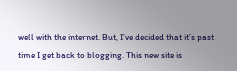well with the internet. But, I’ve decided that it’s past time I get back to blogging. This new site is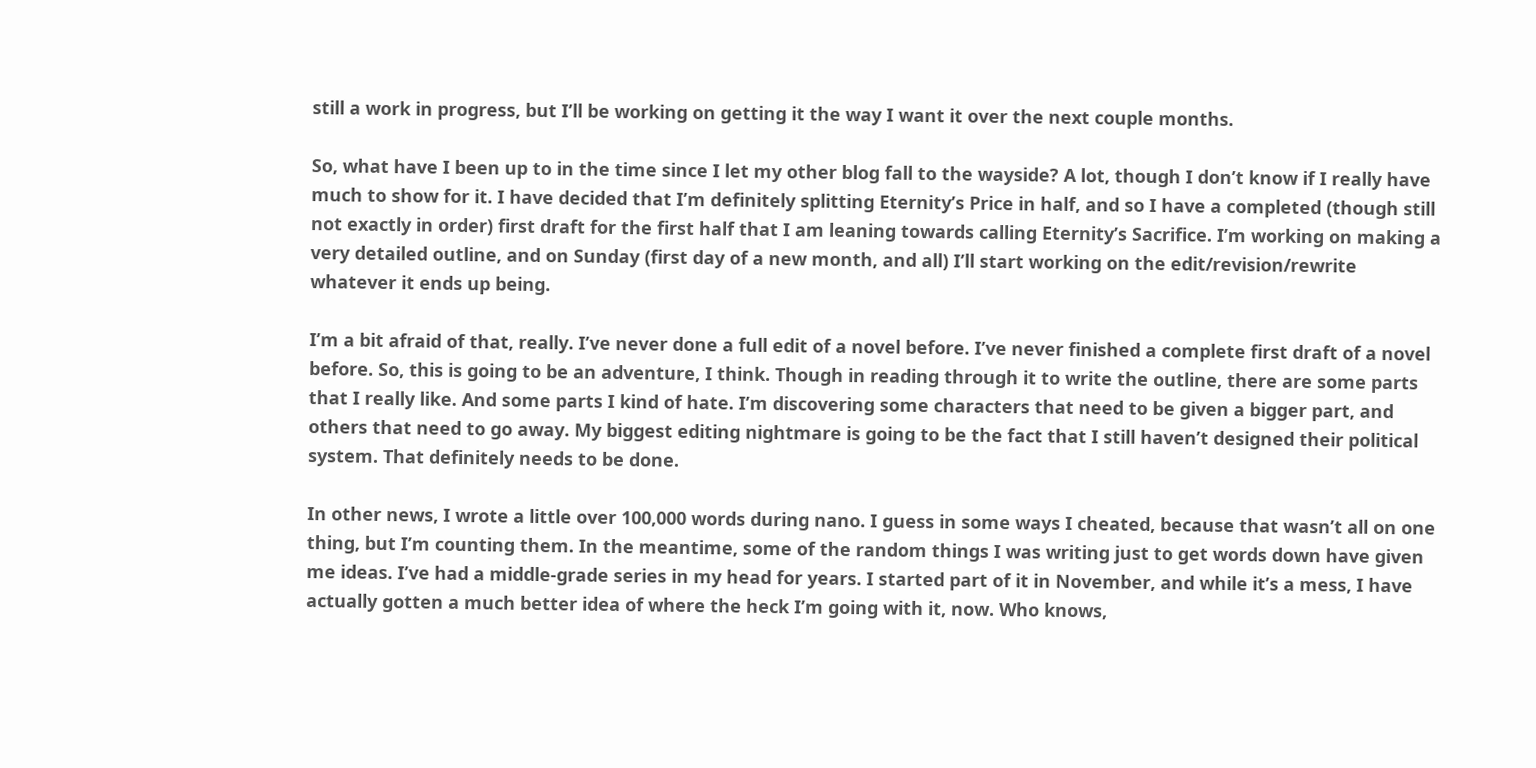still a work in progress, but I’ll be working on getting it the way I want it over the next couple months.

So, what have I been up to in the time since I let my other blog fall to the wayside? A lot, though I don’t know if I really have much to show for it. I have decided that I’m definitely splitting Eternity’s Price in half, and so I have a completed (though still not exactly in order) first draft for the first half that I am leaning towards calling Eternity’s Sacrifice. I’m working on making a very detailed outline, and on Sunday (first day of a new month, and all) I’ll start working on the edit/revision/rewrite whatever it ends up being.

I’m a bit afraid of that, really. I’ve never done a full edit of a novel before. I’ve never finished a complete first draft of a novel before. So, this is going to be an adventure, I think. Though in reading through it to write the outline, there are some parts that I really like. And some parts I kind of hate. I’m discovering some characters that need to be given a bigger part, and others that need to go away. My biggest editing nightmare is going to be the fact that I still haven’t designed their political system. That definitely needs to be done.

In other news, I wrote a little over 100,000 words during nano. I guess in some ways I cheated, because that wasn’t all on one thing, but I’m counting them. In the meantime, some of the random things I was writing just to get words down have given me ideas. I’ve had a middle-grade series in my head for years. I started part of it in November, and while it’s a mess, I have actually gotten a much better idea of where the heck I’m going with it, now. Who knows,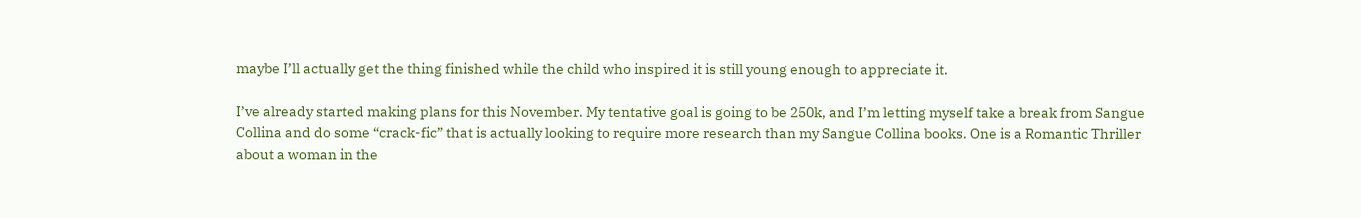maybe I’ll actually get the thing finished while the child who inspired it is still young enough to appreciate it.

I’ve already started making plans for this November. My tentative goal is going to be 250k, and I’m letting myself take a break from Sangue Collina and do some “crack-fic” that is actually looking to require more research than my Sangue Collina books. One is a Romantic Thriller about a woman in the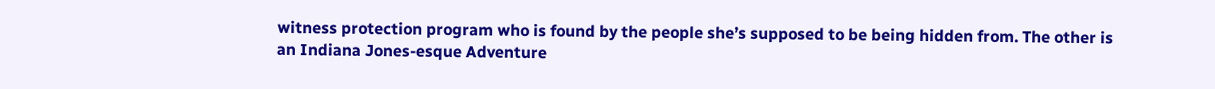witness protection program who is found by the people she’s supposed to be being hidden from. The other is an Indiana Jones-esque Adventure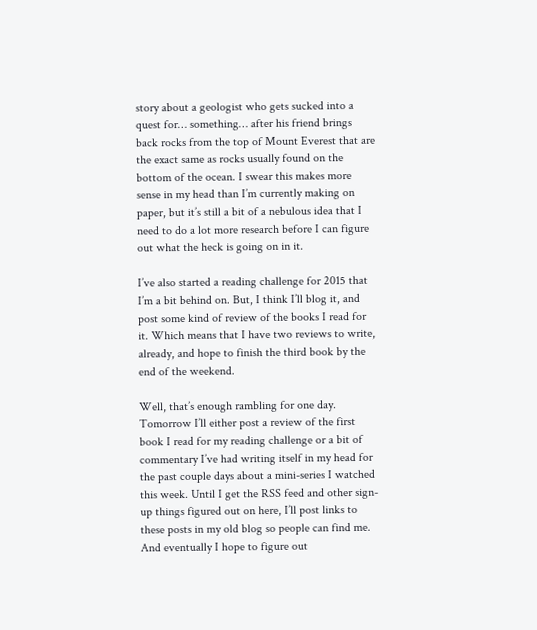story about a geologist who gets sucked into a quest for… something… after his friend brings back rocks from the top of Mount Everest that are the exact same as rocks usually found on the bottom of the ocean. I swear this makes more sense in my head than I’m currently making on paper, but it’s still a bit of a nebulous idea that I need to do a lot more research before I can figure out what the heck is going on in it.

I’ve also started a reading challenge for 2015 that I’m a bit behind on. But, I think I’ll blog it, and post some kind of review of the books I read for it. Which means that I have two reviews to write, already, and hope to finish the third book by the end of the weekend.

Well, that’s enough rambling for one day. Tomorrow I’ll either post a review of the first book I read for my reading challenge or a bit of commentary I’ve had writing itself in my head for the past couple days about a mini-series I watched this week. Until I get the RSS feed and other sign-up things figured out on here, I’ll post links to these posts in my old blog so people can find me. And eventually I hope to figure out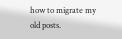how to migrate my old posts.